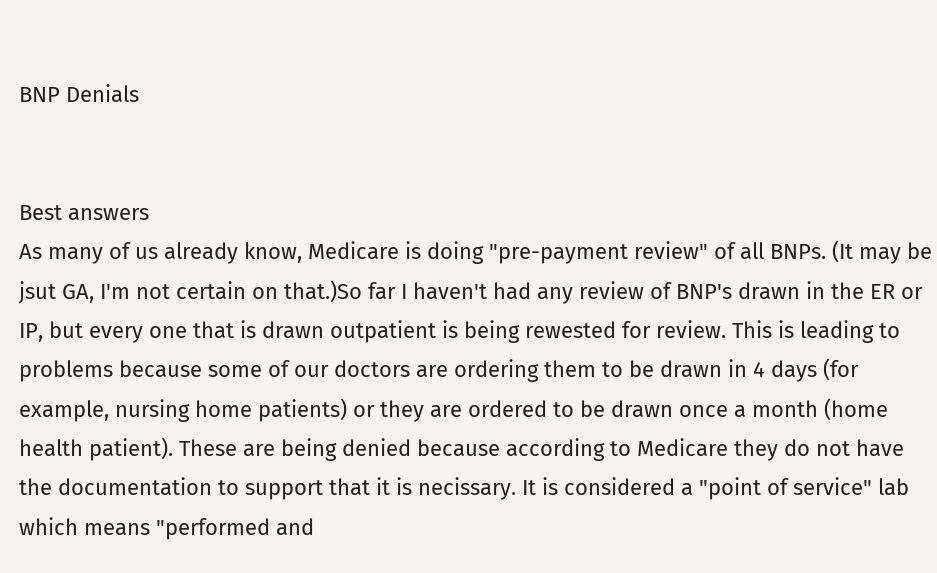BNP Denials


Best answers
As many of us already know, Medicare is doing "pre-payment review" of all BNPs. (It may be jsut GA, I'm not certain on that.)So far I haven't had any review of BNP's drawn in the ER or IP, but every one that is drawn outpatient is being rewested for review. This is leading to problems because some of our doctors are ordering them to be drawn in 4 days (for example, nursing home patients) or they are ordered to be drawn once a month (home health patient). These are being denied because according to Medicare they do not have the documentation to support that it is necissary. It is considered a "point of service" lab which means "performed and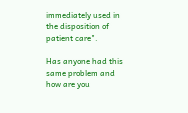immediately used in the disposition of patient care".

Has anyone had this same problem and how are you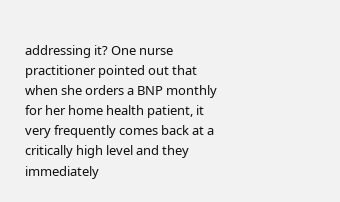addressing it? One nurse practitioner pointed out that when she orders a BNP monthly for her home health patient, it very frequently comes back at a critically high level and they immediately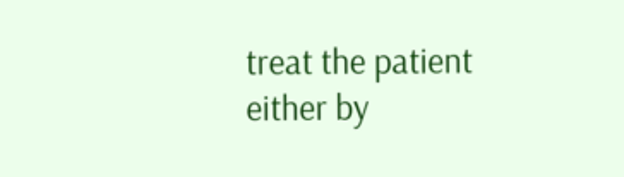treat the patient either by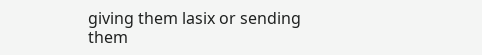giving them lasix or sending them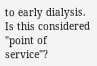to early dialysis. Is this considered "point of service"?